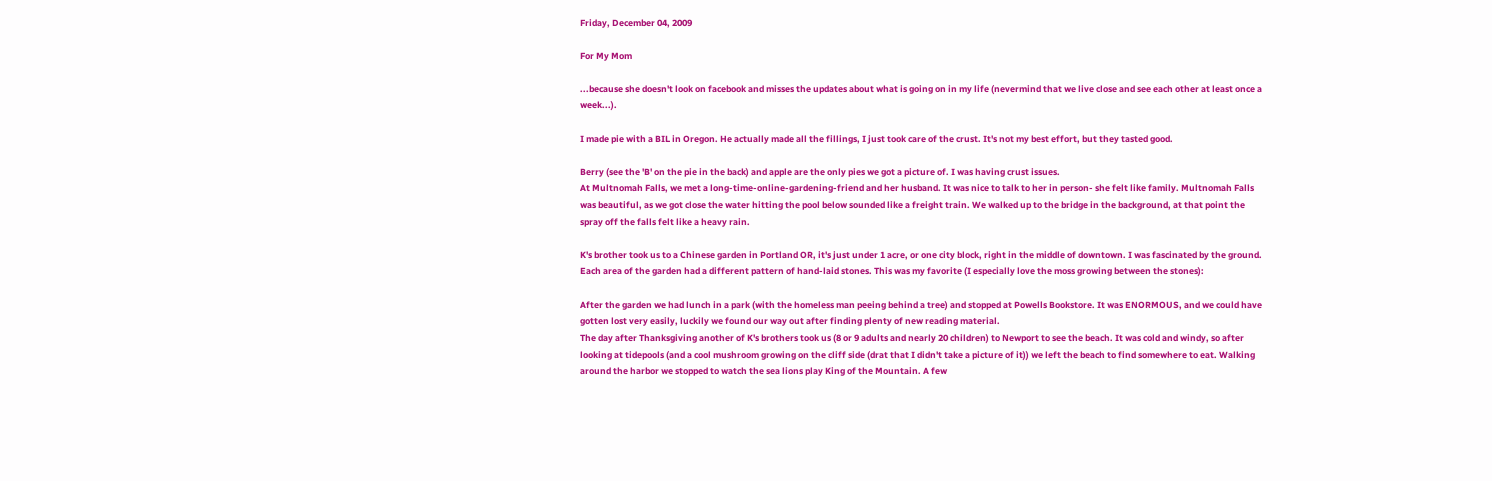Friday, December 04, 2009

For My Mom

...because she doesn't look on facebook and misses the updates about what is going on in my life (nevermind that we live close and see each other at least once a week...).

I made pie with a BIL in Oregon. He actually made all the fillings, I just took care of the crust. It's not my best effort, but they tasted good.

Berry (see the 'B' on the pie in the back) and apple are the only pies we got a picture of. I was having crust issues.
At Multnomah Falls, we met a long-time-online-gardening-friend and her husband. It was nice to talk to her in person- she felt like family. Multnomah Falls was beautiful, as we got close the water hitting the pool below sounded like a freight train. We walked up to the bridge in the background, at that point the spray off the falls felt like a heavy rain.

K's brother took us to a Chinese garden in Portland OR, it's just under 1 acre, or one city block, right in the middle of downtown. I was fascinated by the ground. Each area of the garden had a different pattern of hand-laid stones. This was my favorite (I especially love the moss growing between the stones):

After the garden we had lunch in a park (with the homeless man peeing behind a tree) and stopped at Powells Bookstore. It was ENORMOUS, and we could have gotten lost very easily, luckily we found our way out after finding plenty of new reading material.
The day after Thanksgiving another of K's brothers took us (8 or 9 adults and nearly 20 children) to Newport to see the beach. It was cold and windy, so after looking at tidepools (and a cool mushroom growing on the cliff side (drat that I didn't take a picture of it)) we left the beach to find somewhere to eat. Walking around the harbor we stopped to watch the sea lions play King of the Mountain. A few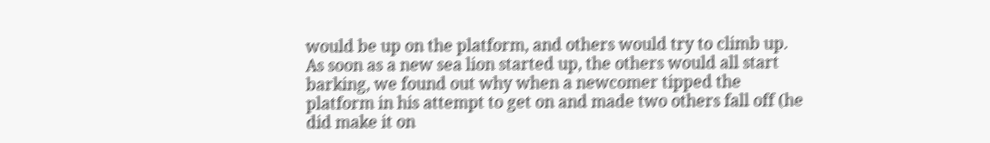would be up on the platform, and others would try to climb up. As soon as a new sea lion started up, the others would all start barking, we found out why when a newcomer tipped the platform in his attempt to get on and made two others fall off (he did make it on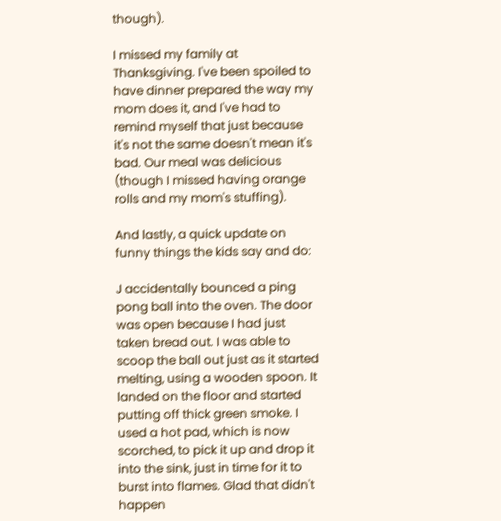though).

I missed my family at Thanksgiving. I've been spoiled to have dinner prepared the way my mom does it, and I've had to remind myself that just because it's not the same doesn't mean it's bad. Our meal was delicious (though I missed having orange rolls and my mom's stuffing).

And lastly, a quick update on funny things the kids say and do:

J accidentally bounced a ping pong ball into the oven. The door was open because I had just taken bread out. I was able to scoop the ball out just as it started melting, using a wooden spoon. It landed on the floor and started putting off thick green smoke. I used a hot pad, which is now scorched, to pick it up and drop it into the sink, just in time for it to burst into flames. Glad that didn't happen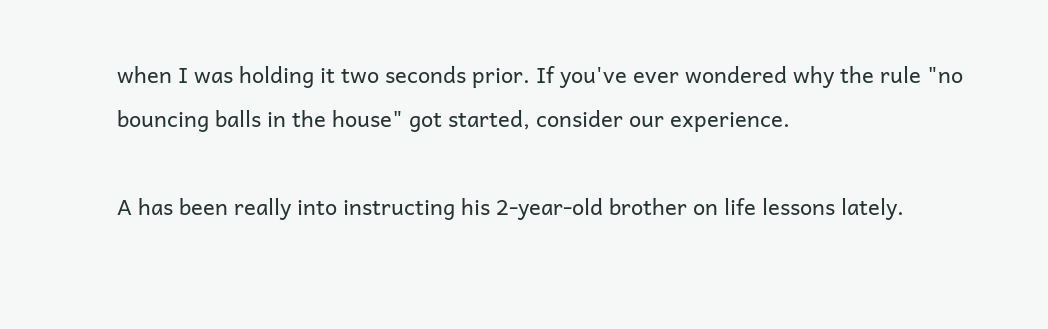when I was holding it two seconds prior. If you've ever wondered why the rule "no bouncing balls in the house" got started, consider our experience.

A has been really into instructing his 2-year-old brother on life lessons lately.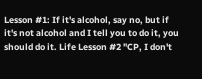Lesson #1: If it's alcohol, say no, but if it's not alcohol and I tell you to do it, you should do it. Life Lesson #2 "CP, I don't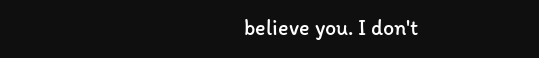believe you. I don't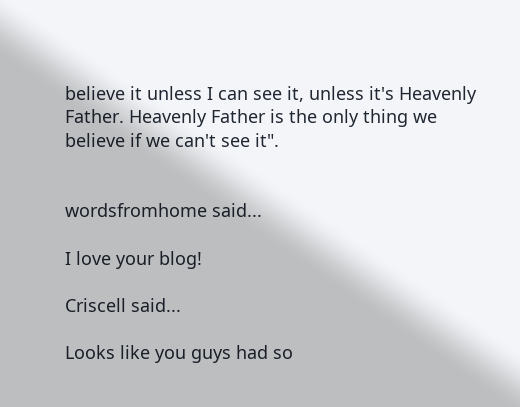believe it unless I can see it, unless it's Heavenly Father. Heavenly Father is the only thing we believe if we can't see it".


wordsfromhome said...

I love your blog!

Criscell said...

Looks like you guys had so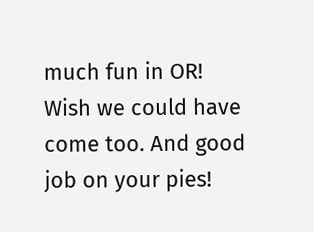much fun in OR! Wish we could have come too. And good job on your pies!